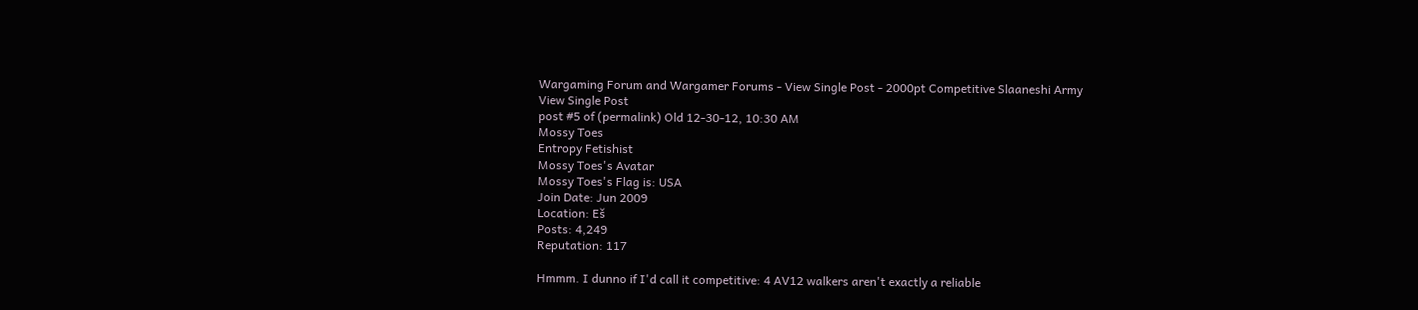Wargaming Forum and Wargamer Forums - View Single Post - 2000pt Competitive Slaaneshi Army
View Single Post
post #5 of (permalink) Old 12-30-12, 10:30 AM
Mossy Toes
Entropy Fetishist
Mossy Toes's Avatar
Mossy Toes's Flag is: USA
Join Date: Jun 2009
Location: Eš
Posts: 4,249
Reputation: 117

Hmmm. I dunno if I'd call it competitive: 4 AV12 walkers aren't exactly a reliable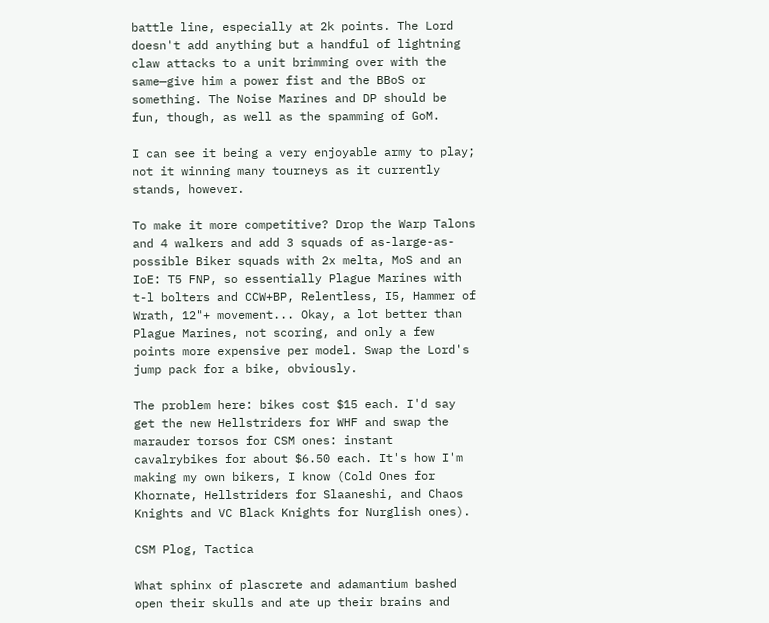battle line, especially at 2k points. The Lord doesn't add anything but a handful of lightning claw attacks to a unit brimming over with the same—give him a power fist and the BBoS or something. The Noise Marines and DP should be fun, though, as well as the spamming of GoM.

I can see it being a very enjoyable army to play; not it winning many tourneys as it currently stands, however.

To make it more competitive? Drop the Warp Talons and 4 walkers and add 3 squads of as-large-as-possible Biker squads with 2x melta, MoS and an IoE: T5 FNP, so essentially Plague Marines with t-l bolters and CCW+BP, Relentless, I5, Hammer of Wrath, 12"+ movement... Okay, a lot better than Plague Marines, not scoring, and only a few points more expensive per model. Swap the Lord's jump pack for a bike, obviously.

The problem here: bikes cost $15 each. I'd say get the new Hellstriders for WHF and swap the marauder torsos for CSM ones: instant cavalrybikes for about $6.50 each. It's how I'm making my own bikers, I know (Cold Ones for Khornate, Hellstriders for Slaaneshi, and Chaos Knights and VC Black Knights for Nurglish ones).

CSM Plog, Tactica

What sphinx of plascrete and adamantium bashed open their skulls and ate up their brains and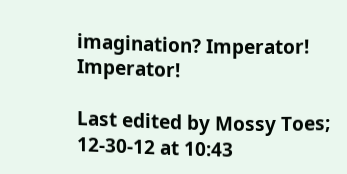imagination? Imperator! Imperator!

Last edited by Mossy Toes; 12-30-12 at 10:43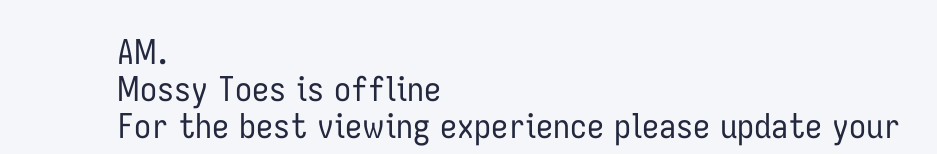AM.
Mossy Toes is offline
For the best viewing experience please update your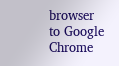browser to Google Chrome